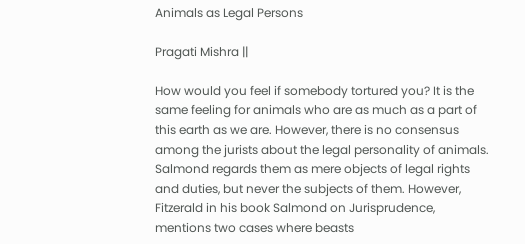Animals as Legal Persons

Pragati Mishra ||

How would you feel if somebody tortured you? It is the same feeling for animals who are as much as a part of this earth as we are. However, there is no consensus among the jurists about the legal personality of animals. Salmond regards them as mere objects of legal rights and duties, but never the subjects of them. However, Fitzerald in his book Salmond on Jurisprudence, mentions two cases where beasts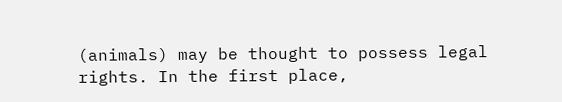(animals) may be thought to possess legal rights. In the first place,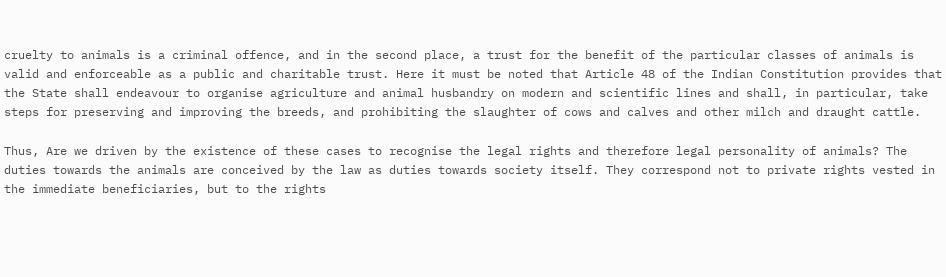cruelty to animals is a criminal offence, and in the second place, a trust for the benefit of the particular classes of animals is valid and enforceable as a public and charitable trust. Here it must be noted that Article 48 of the Indian Constitution provides that the State shall endeavour to organise agriculture and animal husbandry on modern and scientific lines and shall, in particular, take steps for preserving and improving the breeds, and prohibiting the slaughter of cows and calves and other milch and draught cattle.

Thus, Are we driven by the existence of these cases to recognise the legal rights and therefore legal personality of animals? The duties towards the animals are conceived by the law as duties towards society itself. They correspond not to private rights vested in the immediate beneficiaries, but to the rights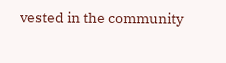vested in the community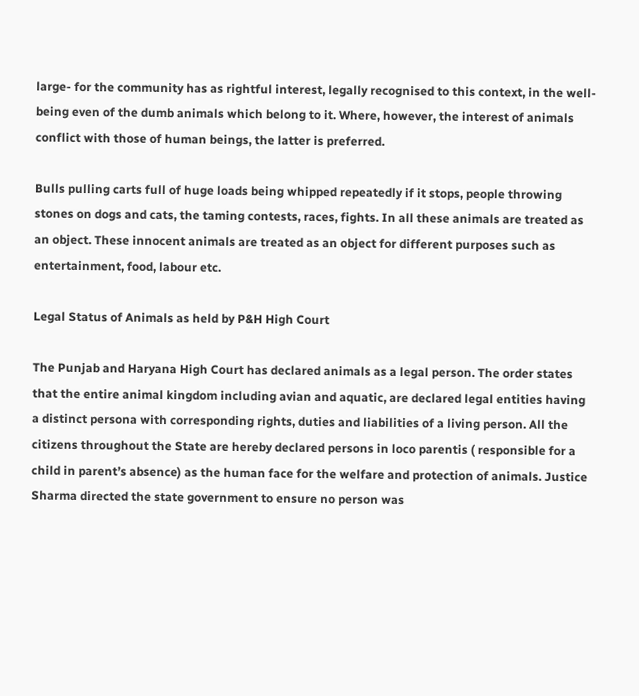large- for the community has as rightful interest, legally recognised to this context, in the well-being even of the dumb animals which belong to it. Where, however, the interest of animals conflict with those of human beings, the latter is preferred.

Bulls pulling carts full of huge loads being whipped repeatedly if it stops, people throwing stones on dogs and cats, the taming contests, races, fights. In all these animals are treated as an object. These innocent animals are treated as an object for different purposes such as entertainment, food, labour etc.

Legal Status of Animals as held by P&H High Court

The Punjab and Haryana High Court has declared animals as a legal person. The order states that the entire animal kingdom including avian and aquatic, are declared legal entities having a distinct persona with corresponding rights, duties and liabilities of a living person. All the citizens throughout the State are hereby declared persons in loco parentis ( responsible for a child in parent’s absence) as the human face for the welfare and protection of animals. Justice Sharma directed the state government to ensure no person was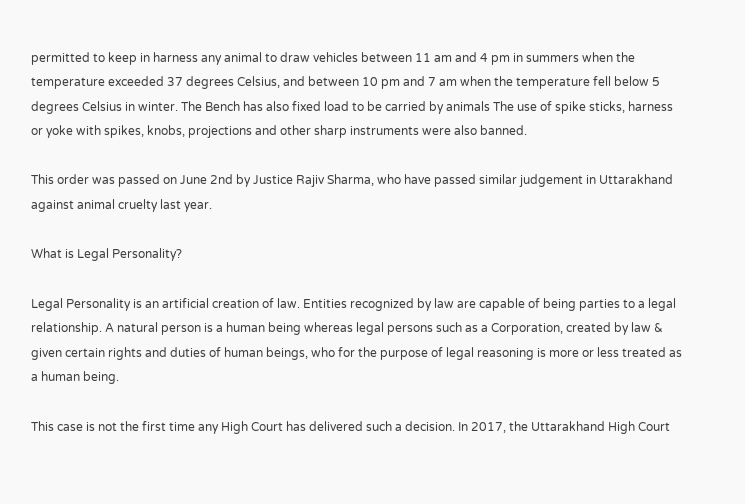permitted to keep in harness any animal to draw vehicles between 11 am and 4 pm in summers when the temperature exceeded 37 degrees Celsius, and between 10 pm and 7 am when the temperature fell below 5 degrees Celsius in winter. The Bench has also fixed load to be carried by animals The use of spike sticks, harness or yoke with spikes, knobs, projections and other sharp instruments were also banned.

This order was passed on June 2nd by Justice Rajiv Sharma, who have passed similar judgement in Uttarakhand against animal cruelty last year.

What is Legal Personality?

Legal Personality is an artificial creation of law. Entities recognized by law are capable of being parties to a legal relationship. A natural person is a human being whereas legal persons such as a Corporation, created by law & given certain rights and duties of human beings, who for the purpose of legal reasoning is more or less treated as a human being.

This case is not the first time any High Court has delivered such a decision. In 2017, the Uttarakhand High Court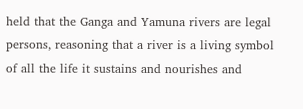held that the Ganga and Yamuna rivers are legal persons, reasoning that a river is a living symbol of all the life it sustains and nourishes and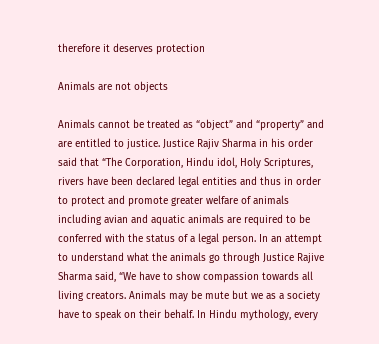therefore it deserves protection

Animals are not objects

Animals cannot be treated as “object” and “property” and are entitled to justice. Justice Rajiv Sharma in his order said that “The Corporation, Hindu idol, Holy Scriptures, rivers have been declared legal entities and thus in order to protect and promote greater welfare of animals including avian and aquatic animals are required to be conferred with the status of a legal person. In an attempt to understand what the animals go through Justice Rajive Sharma said, “We have to show compassion towards all living creators. Animals may be mute but we as a society have to speak on their behalf. In Hindu mythology, every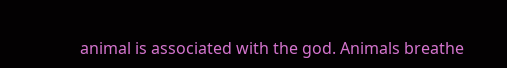animal is associated with the god. Animals breathe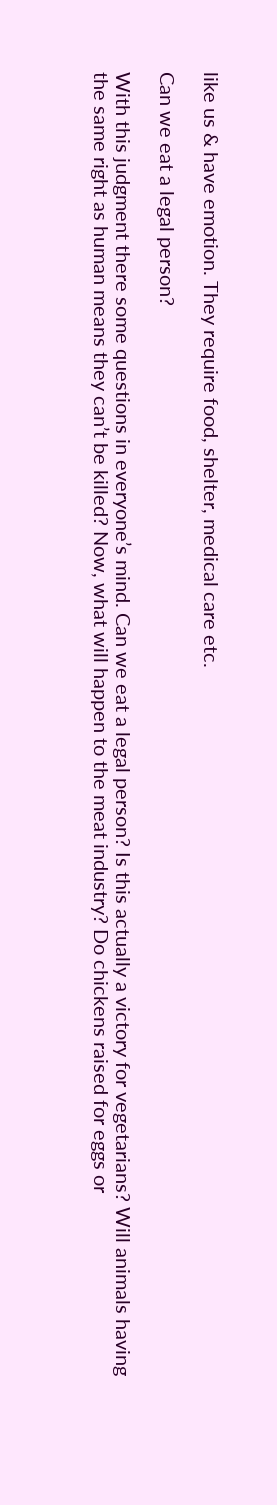like us & have emotion. They require food, shelter, medical care etc.

Can we eat a legal person?

With this judgment there some questions in everyone’s mind. Can we eat a legal person? Is this actually a victory for vegetarians? Will animals having the same right as human means they can’t be killed? Now, what will happen to the meat industry? Do chickens raised for eggs or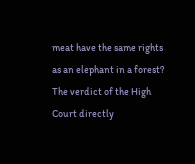meat have the same rights as an elephant in a forest?  The verdict of the High Court directly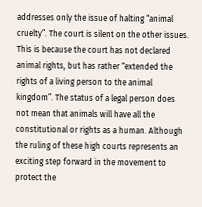addresses only the issue of halting “animal cruelty”. The court is silent on the other issues. This is because the court has not declared animal rights, but has rather “extended the rights of a living person to the animal kingdom”. The status of a legal person does not mean that animals will have all the constitutional or rights as a human. Although the ruling of these high courts represents an exciting step forward in the movement to protect the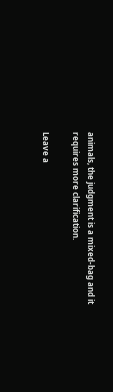animals, the judgment is a mixed-bag and it requires more clarification.

Leave a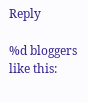Reply

%d bloggers like this: